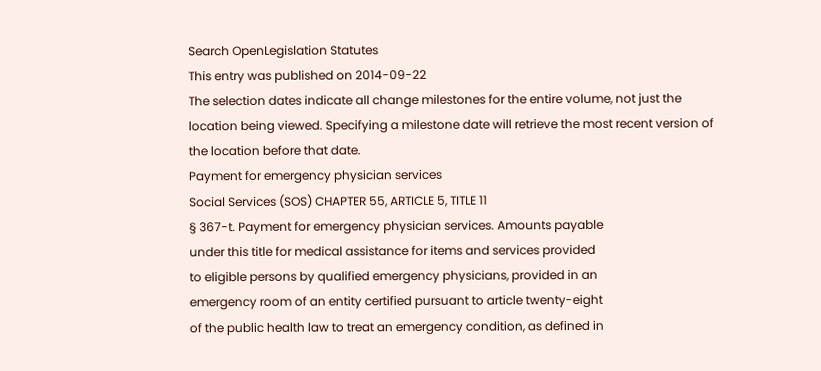Search OpenLegislation Statutes
This entry was published on 2014-09-22
The selection dates indicate all change milestones for the entire volume, not just the location being viewed. Specifying a milestone date will retrieve the most recent version of the location before that date.
Payment for emergency physician services
Social Services (SOS) CHAPTER 55, ARTICLE 5, TITLE 11
§ 367-t. Payment for emergency physician services. Amounts payable
under this title for medical assistance for items and services provided
to eligible persons by qualified emergency physicians, provided in an
emergency room of an entity certified pursuant to article twenty-eight
of the public health law to treat an emergency condition, as defined in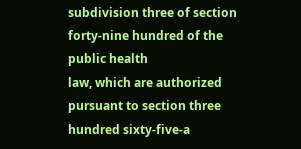subdivision three of section forty-nine hundred of the public health
law, which are authorized pursuant to section three hundred sixty-five-a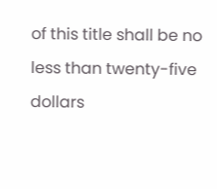of this title shall be no less than twenty-five dollars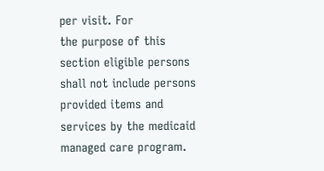per visit. For
the purpose of this section eligible persons shall not include persons
provided items and services by the medicaid managed care program.